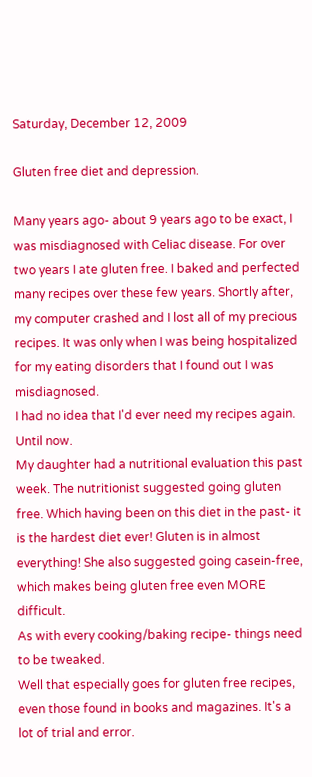Saturday, December 12, 2009

Gluten free diet and depression.

Many years ago- about 9 years ago to be exact, I was misdiagnosed with Celiac disease. For over two years I ate gluten free. I baked and perfected many recipes over these few years. Shortly after, my computer crashed and I lost all of my precious recipes. It was only when I was being hospitalized for my eating disorders that I found out I was misdiagnosed.
I had no idea that I'd ever need my recipes again. Until now.
My daughter had a nutritional evaluation this past week. The nutritionist suggested going gluten free. Which having been on this diet in the past- it is the hardest diet ever! Gluten is in almost everything! She also suggested going casein-free, which makes being gluten free even MORE difficult.
As with every cooking/baking recipe- things need to be tweaked.
Well that especially goes for gluten free recipes, even those found in books and magazines. It's a lot of trial and error.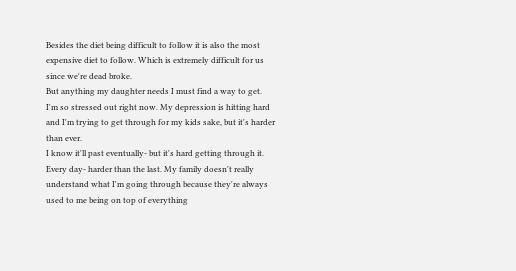Besides the diet being difficult to follow it is also the most expensive diet to follow. Which is extremely difficult for us since we're dead broke.
But anything my daughter needs I must find a way to get.
I'm so stressed out right now. My depression is hitting hard and I'm trying to get through for my kids sake, but it's harder than ever.
I know it'll past eventually- but it's hard getting through it. Every day- harder than the last. My family doesn't really understand what I'm going through because they're always used to me being on top of everything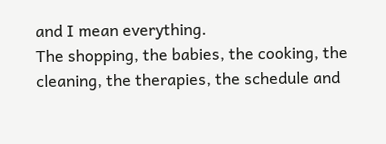and I mean everything.
The shopping, the babies, the cooking, the cleaning, the therapies, the schedule and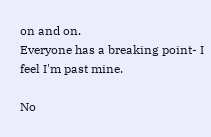on and on.
Everyone has a breaking point- I feel I'm past mine.

No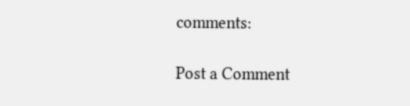comments:

Post a Comment